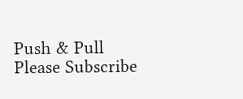Push & Pull
Please Subscribe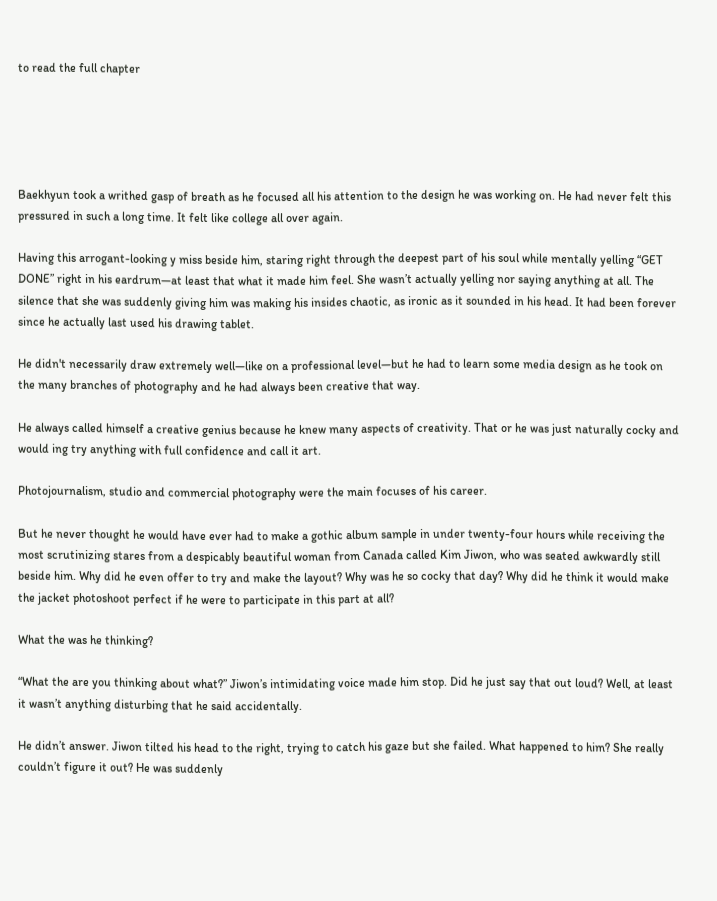to read the full chapter





Baekhyun took a writhed gasp of breath as he focused all his attention to the design he was working on. He had never felt this pressured in such a long time. It felt like college all over again.

Having this arrogant-looking y miss beside him, staring right through the deepest part of his soul while mentally yelling “GET DONE” right in his eardrum—at least that what it made him feel. She wasn’t actually yelling nor saying anything at all. The silence that she was suddenly giving him was making his insides chaotic, as ironic as it sounded in his head. It had been forever since he actually last used his drawing tablet.

He didn't necessarily draw extremely well—like on a professional level—but he had to learn some media design as he took on the many branches of photography and he had always been creative that way.

He always called himself a creative genius because he knew many aspects of creativity. That or he was just naturally cocky and would ing try anything with full confidence and call it art.

Photojournalism, studio and commercial photography were the main focuses of his career.

But he never thought he would have ever had to make a gothic album sample in under twenty-four hours while receiving the most scrutinizing stares from a despicably beautiful woman from Canada called Kim Jiwon, who was seated awkwardly still beside him. Why did he even offer to try and make the layout? Why was he so cocky that day? Why did he think it would make the jacket photoshoot perfect if he were to participate in this part at all?

What the was he thinking?

“What the are you thinking about what?” Jiwon’s intimidating voice made him stop. Did he just say that out loud? Well, at least it wasn’t anything disturbing that he said accidentally.

He didn’t answer. Jiwon tilted his head to the right, trying to catch his gaze but she failed. What happened to him? She really couldn’t figure it out? He was suddenly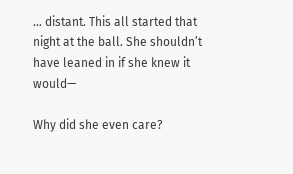… distant. This all started that night at the ball. She shouldn’t have leaned in if she knew it would—

Why did she even care?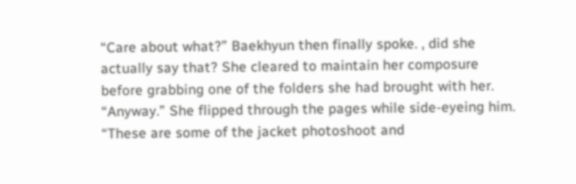“Care about what?” Baekhyun then finally spoke. , did she actually say that? She cleared to maintain her composure before grabbing one of the folders she had brought with her. “Anyway.” She flipped through the pages while side-eyeing him. “These are some of the jacket photoshoot and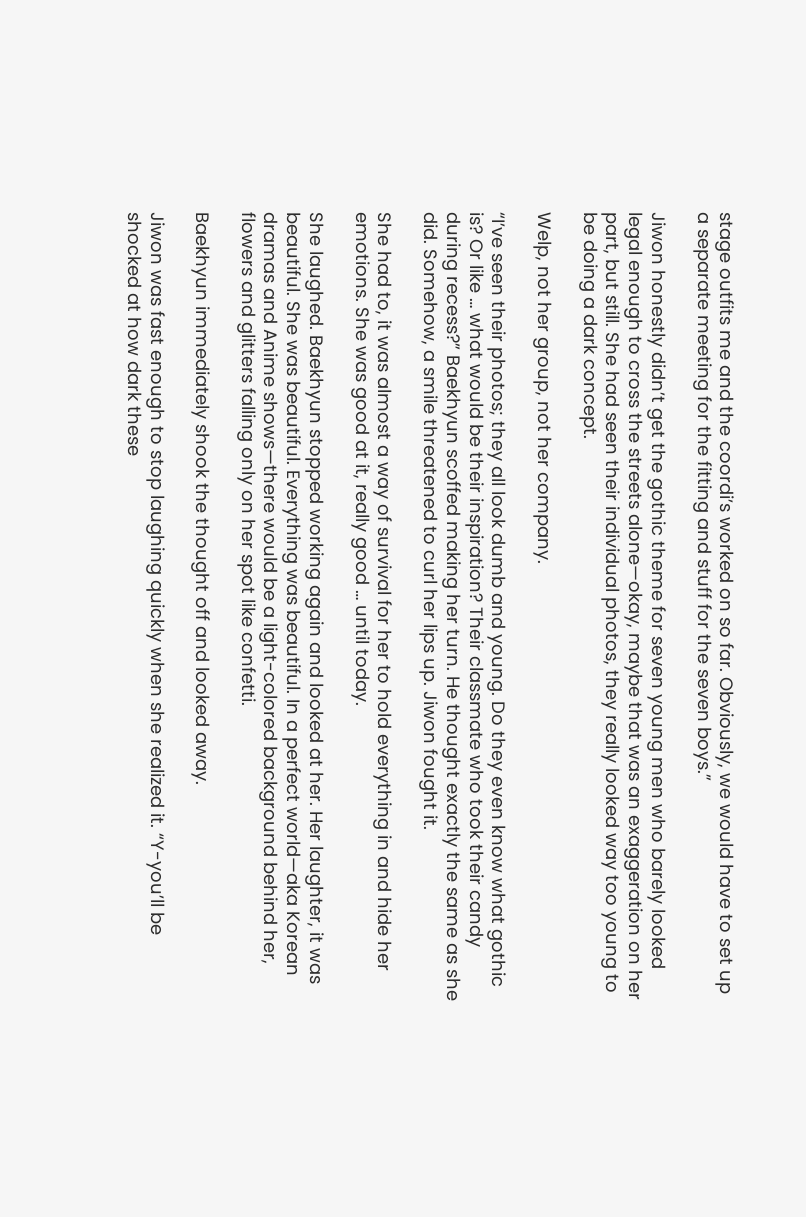stage outfits me and the coordi’s worked on so far. Obviously, we would have to set up a separate meeting for the fitting and stuff for the seven boys.”

Jiwon honestly didn’t get the gothic theme for seven young men who barely looked legal enough to cross the streets alone—okay, maybe that was an exaggeration on her part, but still. She had seen their individual photos, they really looked way too young to be doing a dark concept.

Welp, not her group, not her company.

“I’ve seen their photos; they all look dumb and young. Do they even know what gothic is? Or like … what would be their inspiration? Their classmate who took their candy during recess?” Baekhyun scoffed making her turn. He thought exactly the same as she did. Somehow, a smile threatened to curl her lips up. Jiwon fought it.

She had to, it was almost a way of survival for her to hold everything in and hide her emotions. She was good at it, really good … until today.

She laughed. Baekhyun stopped working again and looked at her. Her laughter, it was beautiful. She was beautiful. Everything was beautiful. In a perfect world—aka Korean dramas and Anime shows—there would be a light-colored background behind her, flowers and glitters falling only on her spot like confetti.

Baekhyun immediately shook the thought off and looked away.

Jiwon was fast enough to stop laughing quickly when she realized it. “Y-you’ll be shocked at how dark these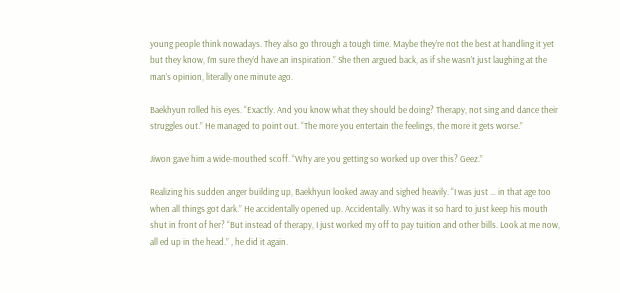young people think nowadays. They also go through a tough time. Maybe they’re not the best at handling it yet but they know, I’m sure they’d have an inspiration.” She then argued back, as if she wasn’t just laughing at the man’s opinion, literally one minute ago.

Baekhyun rolled his eyes. “Exactly. And you know what they should be doing? Therapy, not sing and dance their struggles out.” He managed to point out. “The more you entertain the feelings, the more it gets worse.”

Jiwon gave him a wide-mouthed scoff. “Why are you getting so worked up over this? Geez.”

Realizing his sudden anger building up, Baekhyun looked away and sighed heavily. “I was just … in that age too when all things got dark.” He accidentally opened up. Accidentally. Why was it so hard to just keep his mouth shut in front of her? “But instead of therapy, I just worked my off to pay tuition and other bills. Look at me now, all ed up in the head.” , he did it again.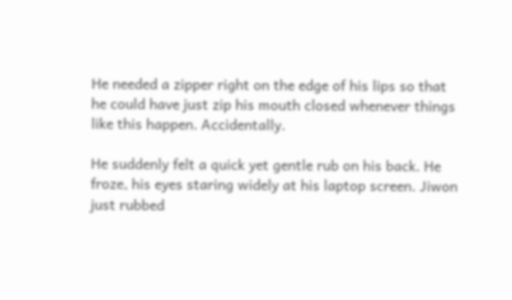He needed a zipper right on the edge of his lips so that he could have just zip his mouth closed whenever things like this happen. Accidentally.

He suddenly felt a quick yet gentle rub on his back. He froze, his eyes staring widely at his laptop screen. Jiwon just rubbed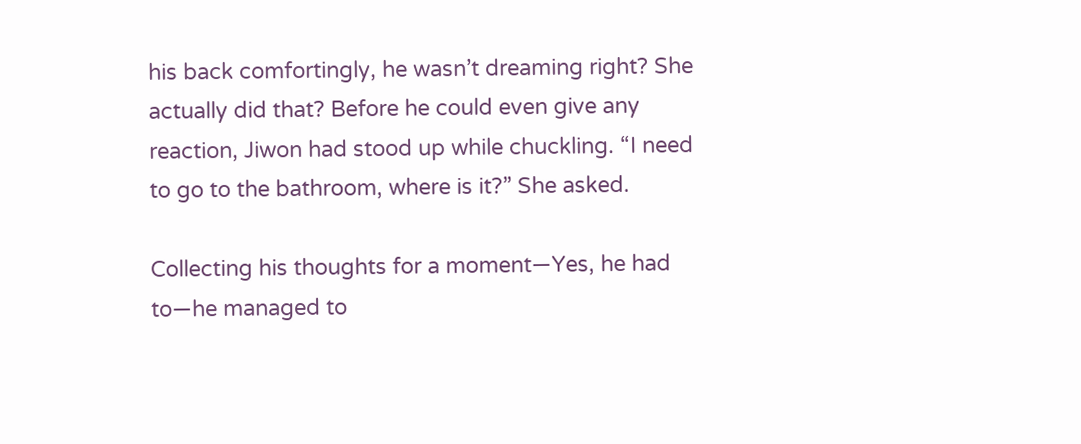his back comfortingly, he wasn’t dreaming right? She actually did that? Before he could even give any reaction, Jiwon had stood up while chuckling. “I need to go to the bathroom, where is it?” She asked.

Collecting his thoughts for a moment—Yes, he had to—he managed to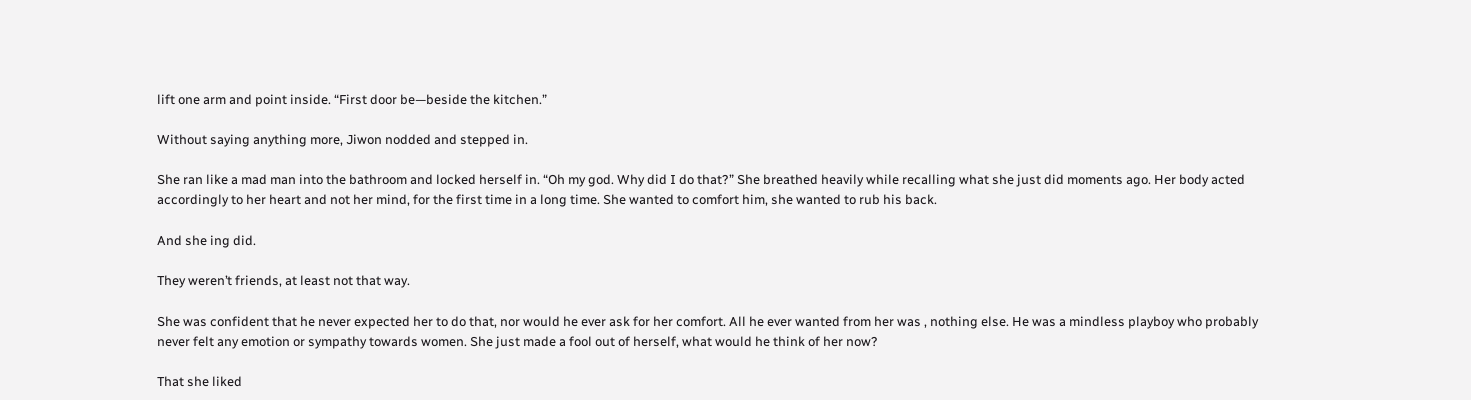lift one arm and point inside. “First door be—beside the kitchen.”

Without saying anything more, Jiwon nodded and stepped in.

She ran like a mad man into the bathroom and locked herself in. “Oh my god. Why did I do that?” She breathed heavily while recalling what she just did moments ago. Her body acted accordingly to her heart and not her mind, for the first time in a long time. She wanted to comfort him, she wanted to rub his back.

And she ing did.

They weren’t friends, at least not that way.

She was confident that he never expected her to do that, nor would he ever ask for her comfort. All he ever wanted from her was , nothing else. He was a mindless playboy who probably never felt any emotion or sympathy towards women. She just made a fool out of herself, what would he think of her now?

That she liked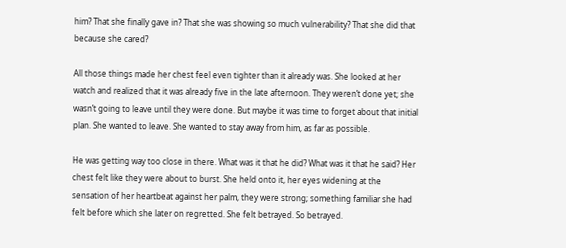him? That she finally gave in? That she was showing so much vulnerability? That she did that because she cared?

All those things made her chest feel even tighter than it already was. She looked at her watch and realized that it was already five in the late afternoon. They weren’t done yet; she wasn’t going to leave until they were done. But maybe it was time to forget about that initial plan. She wanted to leave. She wanted to stay away from him, as far as possible.

He was getting way too close in there. What was it that he did? What was it that he said? Her chest felt like they were about to burst. She held onto it, her eyes widening at the sensation of her heartbeat against her palm, they were strong; something familiar she had felt before which she later on regretted. She felt betrayed. So betrayed.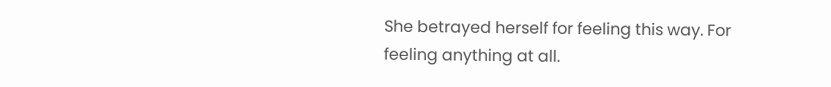She betrayed herself for feeling this way. For feeling anything at all.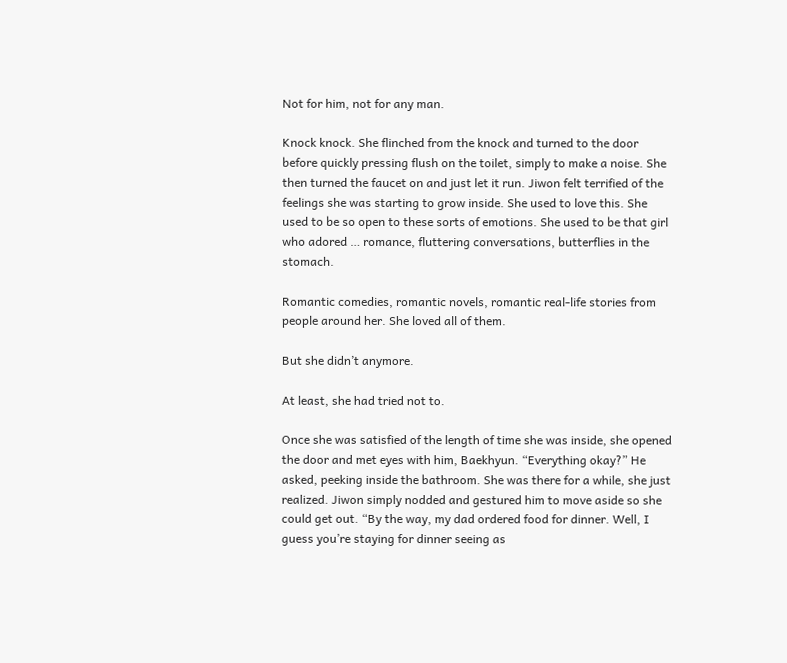Not for him, not for any man.

Knock knock. She flinched from the knock and turned to the door before quickly pressing flush on the toilet, simply to make a noise. She then turned the faucet on and just let it run. Jiwon felt terrified of the feelings she was starting to grow inside. She used to love this. She used to be so open to these sorts of emotions. She used to be that girl who adored … romance, fluttering conversations, butterflies in the stomach.

Romantic comedies, romantic novels, romantic real-life stories from people around her. She loved all of them.

But she didn’t anymore.

At least, she had tried not to.

Once she was satisfied of the length of time she was inside, she opened the door and met eyes with him, Baekhyun. “Everything okay?” He asked, peeking inside the bathroom. She was there for a while, she just realized. Jiwon simply nodded and gestured him to move aside so she could get out. “By the way, my dad ordered food for dinner. Well, I guess you’re staying for dinner seeing as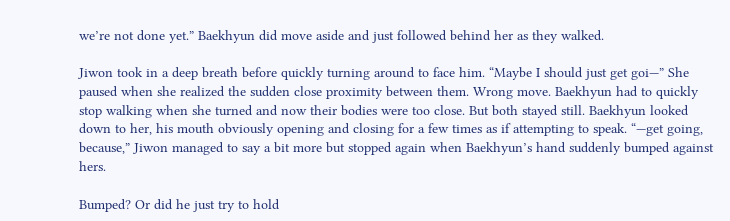we’re not done yet.” Baekhyun did move aside and just followed behind her as they walked.

Jiwon took in a deep breath before quickly turning around to face him. “Maybe I should just get goi—” She paused when she realized the sudden close proximity between them. Wrong move. Baekhyun had to quickly stop walking when she turned and now their bodies were too close. But both stayed still. Baekhyun looked down to her, his mouth obviously opening and closing for a few times as if attempting to speak. “—get going, because,” Jiwon managed to say a bit more but stopped again when Baekhyun’s hand suddenly bumped against hers.

Bumped? Or did he just try to hold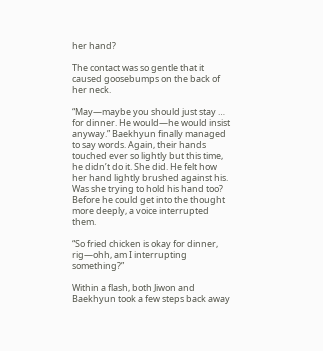her hand?

The contact was so gentle that it caused goosebumps on the back of her neck.

“May—maybe you should just stay … for dinner. He would—he would insist anyway.” Baekhyun finally managed to say words. Again, their hands touched ever so lightly but this time, he didn’t do it. She did. He felt how her hand lightly brushed against his. Was she trying to hold his hand too? Before he could get into the thought more deeply, a voice interrupted them.

“So fried chicken is okay for dinner, rig—ohh, am I interrupting something?”

Within a flash, both Jiwon and Baekhyun took a few steps back away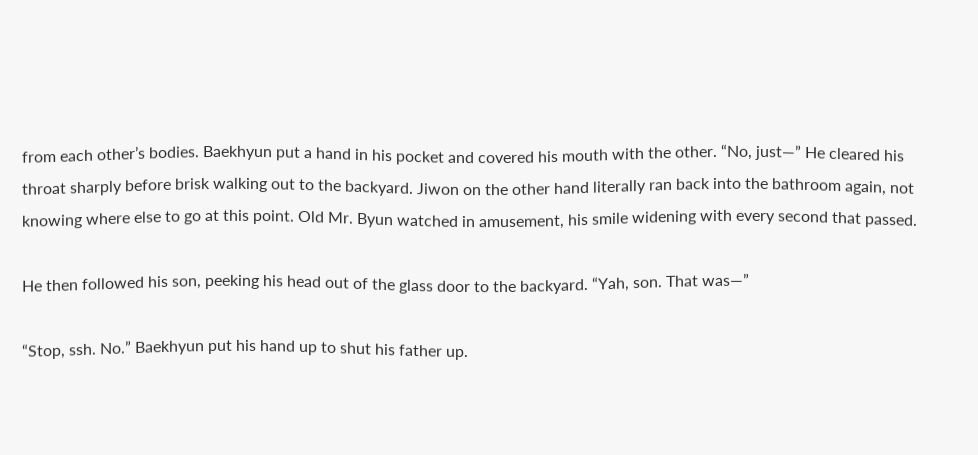from each other’s bodies. Baekhyun put a hand in his pocket and covered his mouth with the other. “No, just—” He cleared his throat sharply before brisk walking out to the backyard. Jiwon on the other hand literally ran back into the bathroom again, not knowing where else to go at this point. Old Mr. Byun watched in amusement, his smile widening with every second that passed.

He then followed his son, peeking his head out of the glass door to the backyard. “Yah, son. That was—”

“Stop, ssh. No.” Baekhyun put his hand up to shut his father up.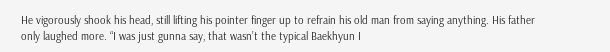He vigorously shook his head, still lifting his pointer finger up to refrain his old man from saying anything. His father only laughed more. “I was just gunna say, that wasn’t the typical Baekhyun I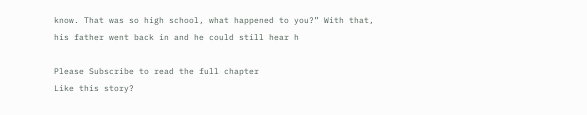know. That was so high school, what happened to you?” With that, his father went back in and he could still hear h

Please Subscribe to read the full chapter
Like this story?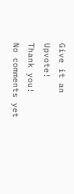Give it an Upvote!
Thank you!
No comments yet